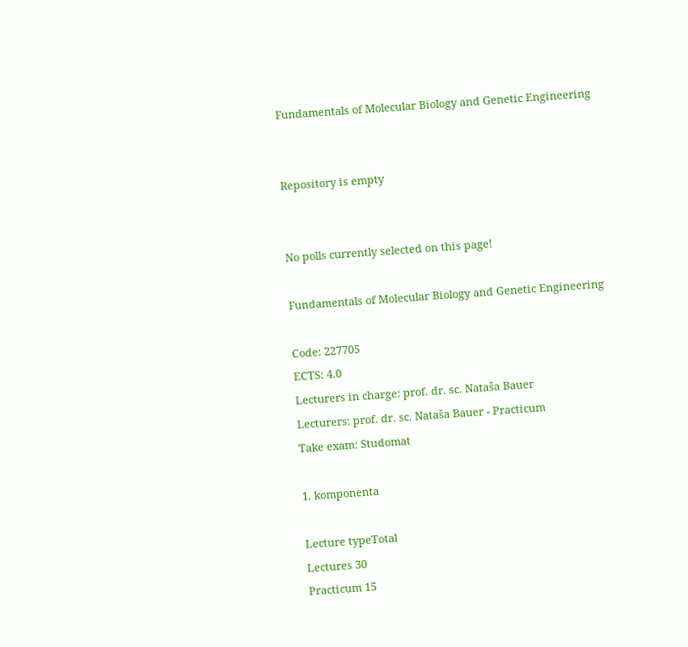Fundamentals of Molecular Biology and Genetic Engineering


Repository is empty


No polls currently selected on this page!

Fundamentals of Molecular Biology and Genetic Engineering

Code: 227705
ECTS: 4.0
Lecturers in charge: prof. dr. sc. Nataša Bauer
Lecturers: prof. dr. sc. Nataša Bauer - Practicum
Take exam: Studomat

1. komponenta

Lecture typeTotal
Lectures 30
Practicum 15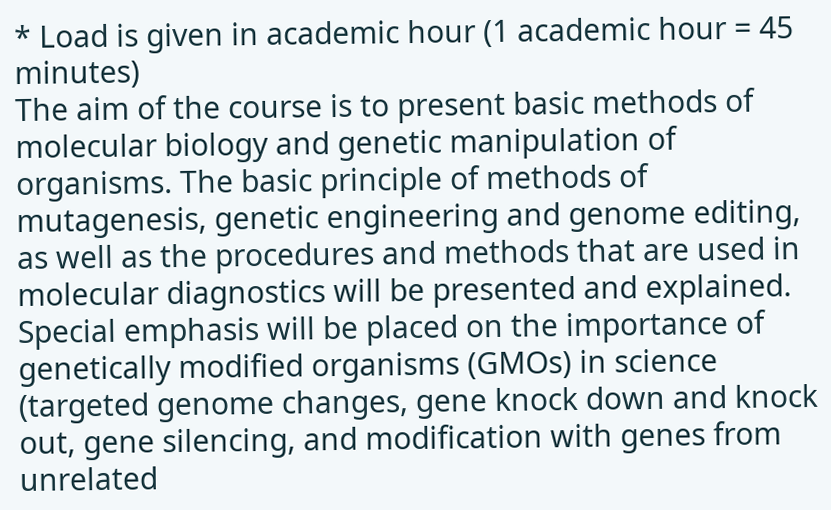* Load is given in academic hour (1 academic hour = 45 minutes)
The aim of the course is to present basic methods of molecular biology and genetic manipulation of organisms. The basic principle of methods of mutagenesis, genetic engineering and genome editing, as well as the procedures and methods that are used in molecular diagnostics will be presented and explained. Special emphasis will be placed on the importance of genetically modified organisms (GMOs) in science (targeted genome changes, gene knock down and knock out, gene silencing, and modification with genes from unrelated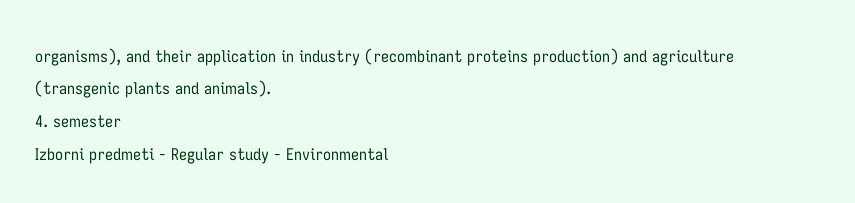organisms), and their application in industry (recombinant proteins production) and agriculture (transgenic plants and animals).
4. semester
Izborni predmeti - Regular study - Environmental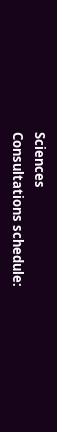Sciences
Consultations schedule: